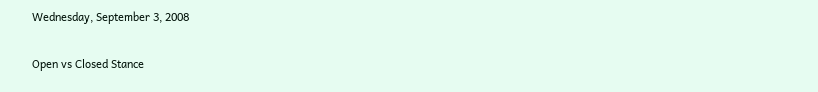Wednesday, September 3, 2008

Open vs Closed Stance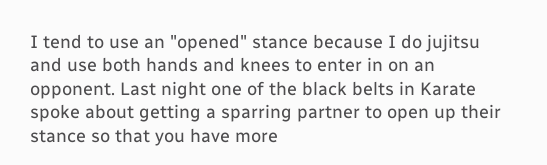I tend to use an "opened" stance because I do jujitsu and use both hands and knees to enter in on an opponent. Last night one of the black belts in Karate spoke about getting a sparring partner to open up their stance so that you have more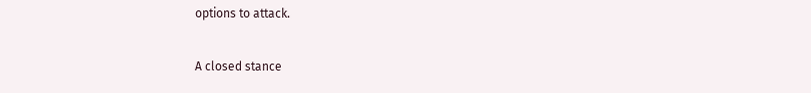options to attack.

A closed stance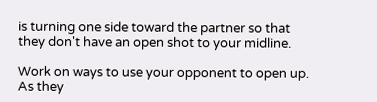is turning one side toward the partner so that they don't have an open shot to your midline.

Work on ways to use your opponent to open up. As they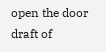open the door draft of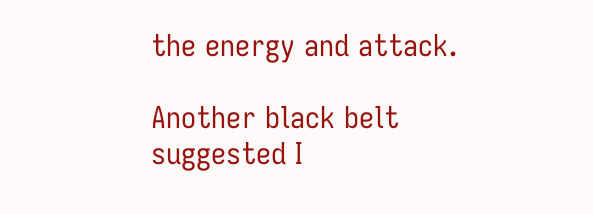the energy and attack.

Another black belt suggested I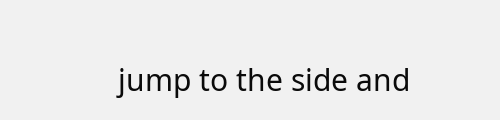jump to the side and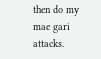then do my mae gari attacks.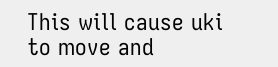This will cause uki to move and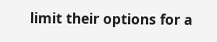limit their options for a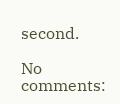second.

No comments: